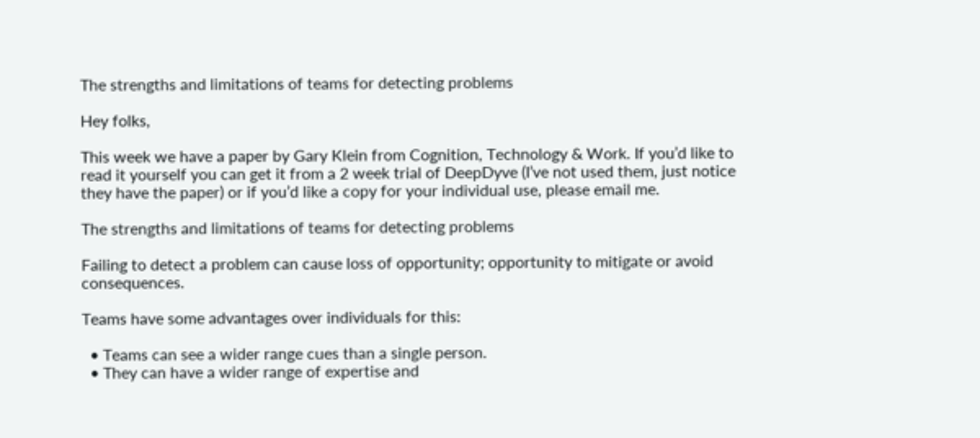The strengths and limitations of teams for detecting problems

Hey folks,

This week we have a paper by Gary Klein from Cognition, Technology & Work. If you’d like to read it yourself you can get it from a 2 week trial of DeepDyve (I’ve not used them, just notice they have the paper) or if you’d like a copy for your individual use, please email me.

The strengths and limitations of teams for detecting problems

Failing to detect a problem can cause loss of opportunity; opportunity to mitigate or avoid consequences.

Teams have some advantages over individuals for this:

  • Teams can see a wider range cues than a single person.
  • They can have a wider range of expertise and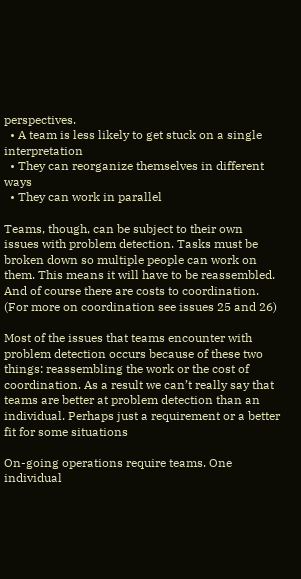perspectives.
  • A team is less likely to get stuck on a single interpretation
  • They can reorganize themselves in different ways
  • They can work in parallel

Teams, though, can be subject to their own issues with problem detection. Tasks must be broken down so multiple people can work on them. This means it will have to be reassembled. And of course there are costs to coordination. (For more on coordination see issues 25 and 26)

Most of the issues that teams encounter with problem detection occurs because of these two things: reassembling the work or the cost of coordination. As a result we can’t really say that teams are better at problem detection than an individual. Perhaps just a requirement or a better fit for some situations

On-going operations require teams. One individual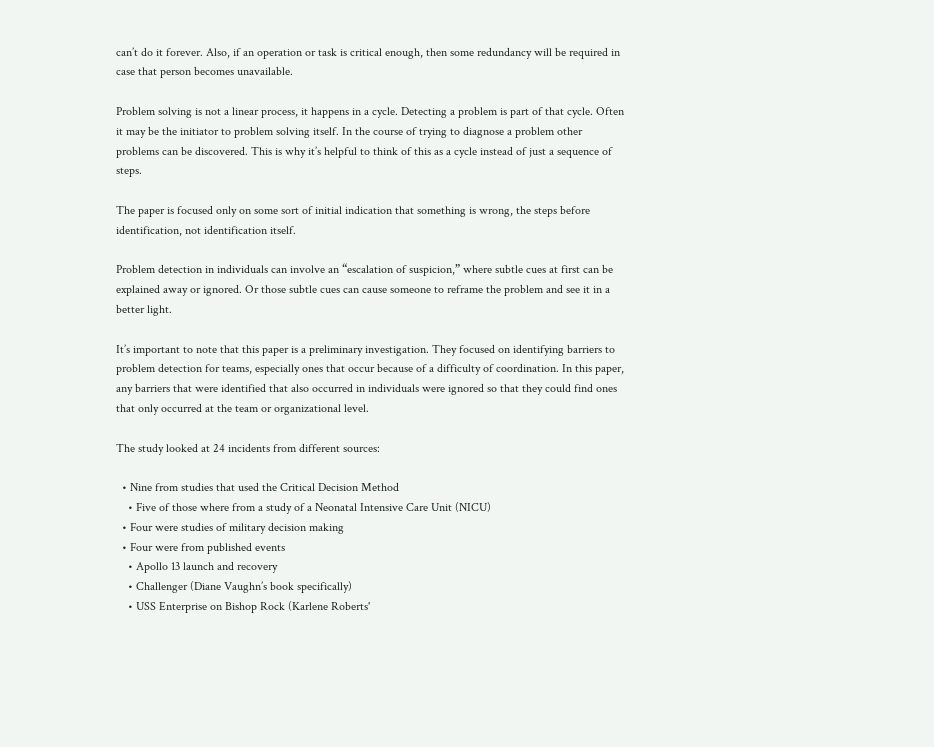can’t do it forever. Also, if an operation or task is critical enough, then some redundancy will be required in case that person becomes unavailable.

Problem solving is not a linear process, it happens in a cycle. Detecting a problem is part of that cycle. Often it may be the initiator to problem solving itself. In the course of trying to diagnose a problem other problems can be discovered. This is why it’s helpful to think of this as a cycle instead of just a sequence of steps.

The paper is focused only on some sort of initial indication that something is wrong, the steps before identification, not identification itself.

Problem detection in individuals can involve an “escalation of suspicion,” where subtle cues at first can be explained away or ignored. Or those subtle cues can cause someone to reframe the problem and see it in a better light.

It’s important to note that this paper is a preliminary investigation. They focused on identifying barriers to problem detection for teams, especially ones that occur because of a difficulty of coordination. In this paper, any barriers that were identified that also occurred in individuals were ignored so that they could find ones that only occurred at the team or organizational level.

The study looked at 24 incidents from different sources:

  • Nine from studies that used the Critical Decision Method
    • Five of those where from a study of a Neonatal Intensive Care Unit (NICU)
  • Four were studies of military decision making
  • Four were from published events
    • Apollo 13 launch and recovery
    • Challenger (Diane Vaughn’s book specifically)
    • USS Enterprise on Bishop Rock (Karlene Roberts'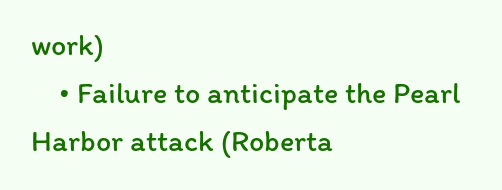work)
    • Failure to anticipate the Pearl Harbor attack (Roberta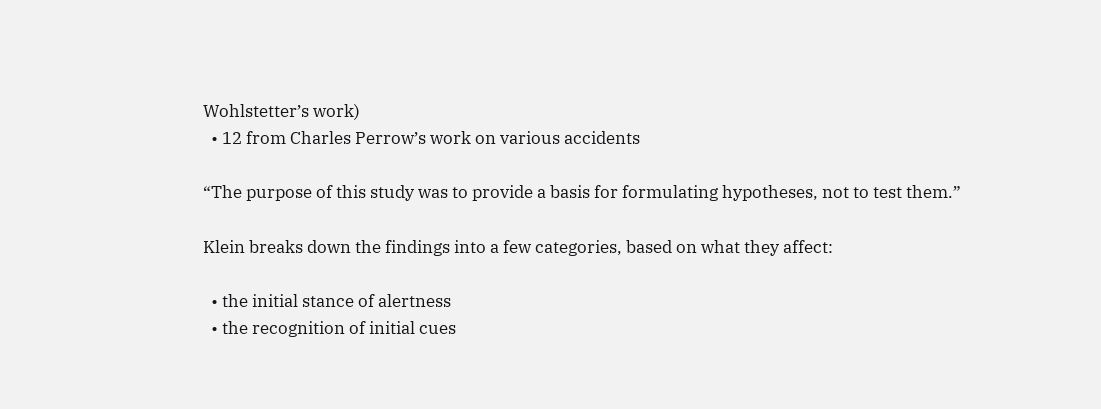Wohlstetter’s work)
  • 12 from Charles Perrow’s work on various accidents

“The purpose of this study was to provide a basis for formulating hypotheses, not to test them.”

Klein breaks down the findings into a few categories, based on what they affect:

  • the initial stance of alertness
  • the recognition of initial cues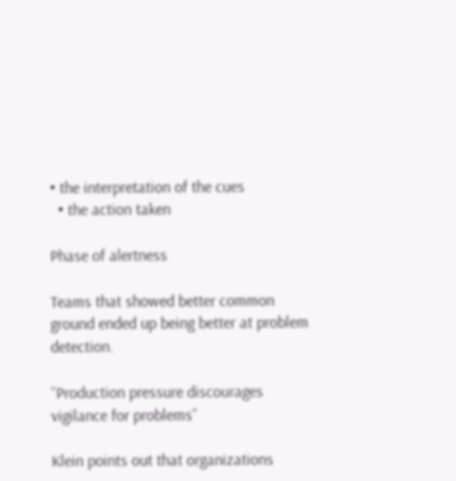• the interpretation of the cues
  • the action taken

Phase of alertness

Teams that showed better common ground ended up being better at problem detection.

“Production pressure discourages vigilance for problems”

Klein points out that organizations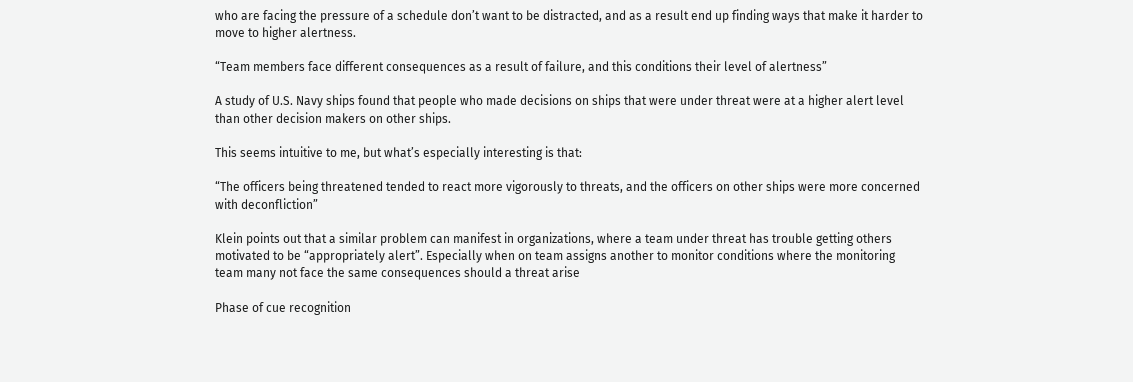who are facing the pressure of a schedule don’t want to be distracted, and as a result end up finding ways that make it harder to move to higher alertness.

“Team members face different consequences as a result of failure, and this conditions their level of alertness”

A study of U.S. Navy ships found that people who made decisions on ships that were under threat were at a higher alert level than other decision makers on other ships.

This seems intuitive to me, but what’s especially interesting is that:

“The officers being threatened tended to react more vigorously to threats, and the officers on other ships were more concerned with deconfliction”

Klein points out that a similar problem can manifest in organizations, where a team under threat has trouble getting others motivated to be “appropriately alert”. Especially when on team assigns another to monitor conditions where the monitoring team many not face the same consequences should a threat arise

Phase of cue recognition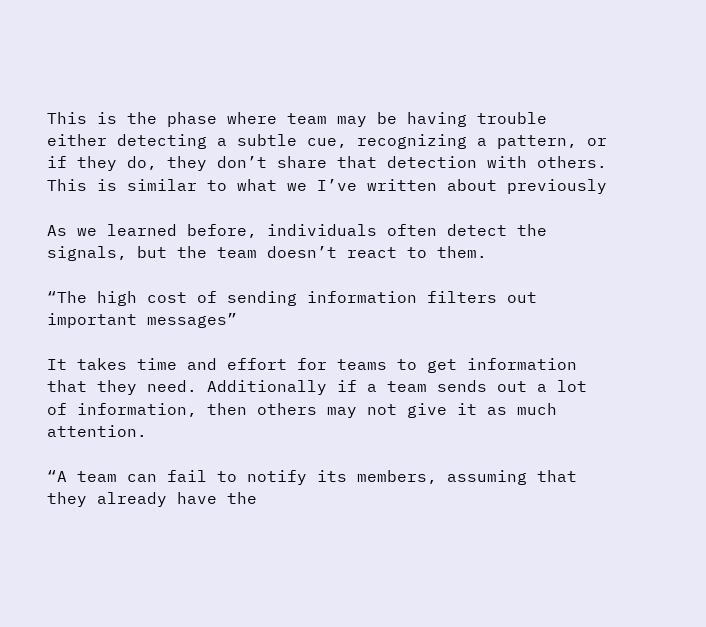This is the phase where team may be having trouble either detecting a subtle cue, recognizing a pattern, or if they do, they don’t share that detection with others. This is similar to what we I’ve written about previously

As we learned before, individuals often detect the signals, but the team doesn’t react to them.

“The high cost of sending information filters out important messages”

It takes time and effort for teams to get information that they need. Additionally if a team sends out a lot of information, then others may not give it as much attention.

“A team can fail to notify its members, assuming that they already have the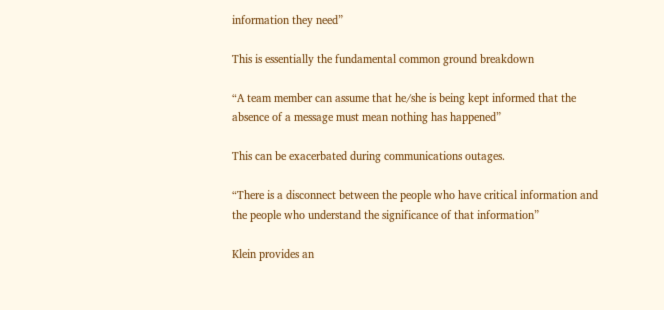information they need”

This is essentially the fundamental common ground breakdown

“A team member can assume that he/she is being kept informed that the absence of a message must mean nothing has happened”

This can be exacerbated during communications outages.

“There is a disconnect between the people who have critical information and the people who understand the significance of that information”

Klein provides an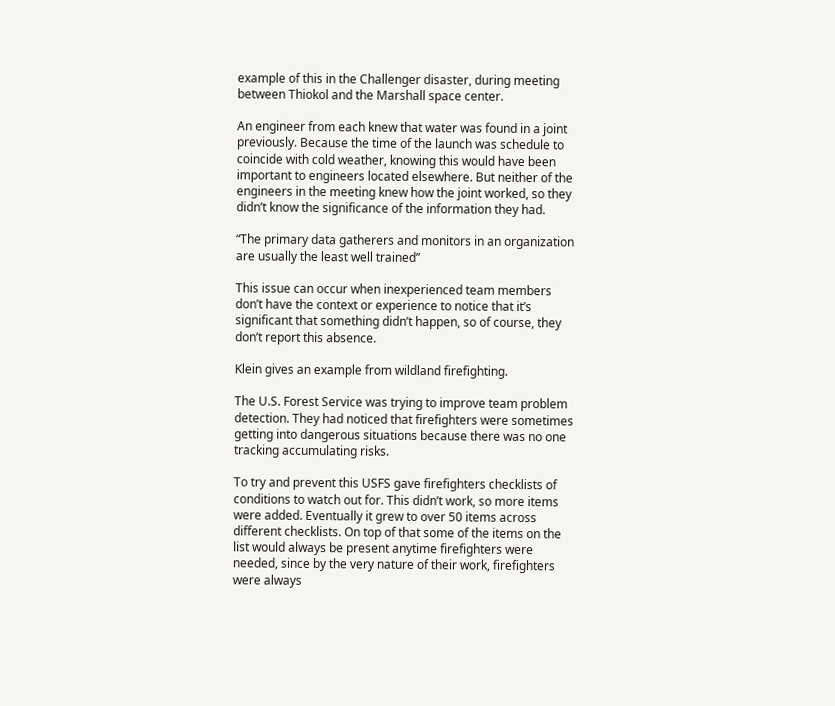example of this in the Challenger disaster, during meeting between Thiokol and the Marshall space center.

An engineer from each knew that water was found in a joint previously. Because the time of the launch was schedule to coincide with cold weather, knowing this would have been important to engineers located elsewhere. But neither of the engineers in the meeting knew how the joint worked, so they didn’t know the significance of the information they had.

“The primary data gatherers and monitors in an organization are usually the least well trained”

This issue can occur when inexperienced team members don’t have the context or experience to notice that it’s significant that something didn’t happen, so of course, they don’t report this absence.

Klein gives an example from wildland firefighting.

The U.S. Forest Service was trying to improve team problem detection. They had noticed that firefighters were sometimes getting into dangerous situations because there was no one tracking accumulating risks.

To try and prevent this USFS gave firefighters checklists of conditions to watch out for. This didn’t work, so more items were added. Eventually it grew to over 50 items across different checklists. On top of that some of the items on the list would always be present anytime firefighters were needed, since by the very nature of their work, firefighters were always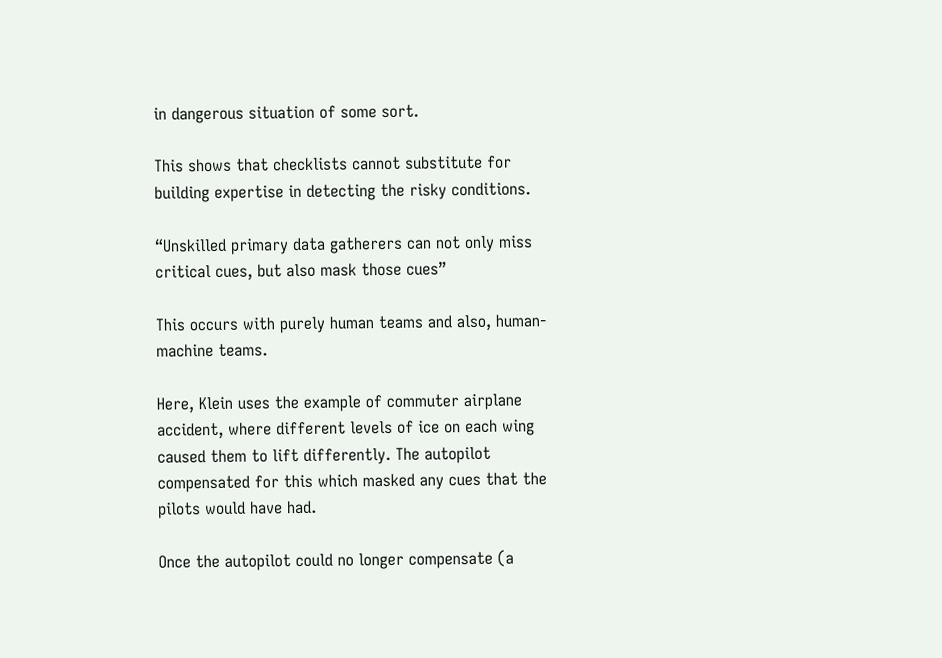in dangerous situation of some sort.

This shows that checklists cannot substitute for building expertise in detecting the risky conditions.

“Unskilled primary data gatherers can not only miss critical cues, but also mask those cues”

This occurs with purely human teams and also, human-machine teams.

Here, Klein uses the example of commuter airplane accident, where different levels of ice on each wing caused them to lift differently. The autopilot compensated for this which masked any cues that the pilots would have had.

Once the autopilot could no longer compensate (a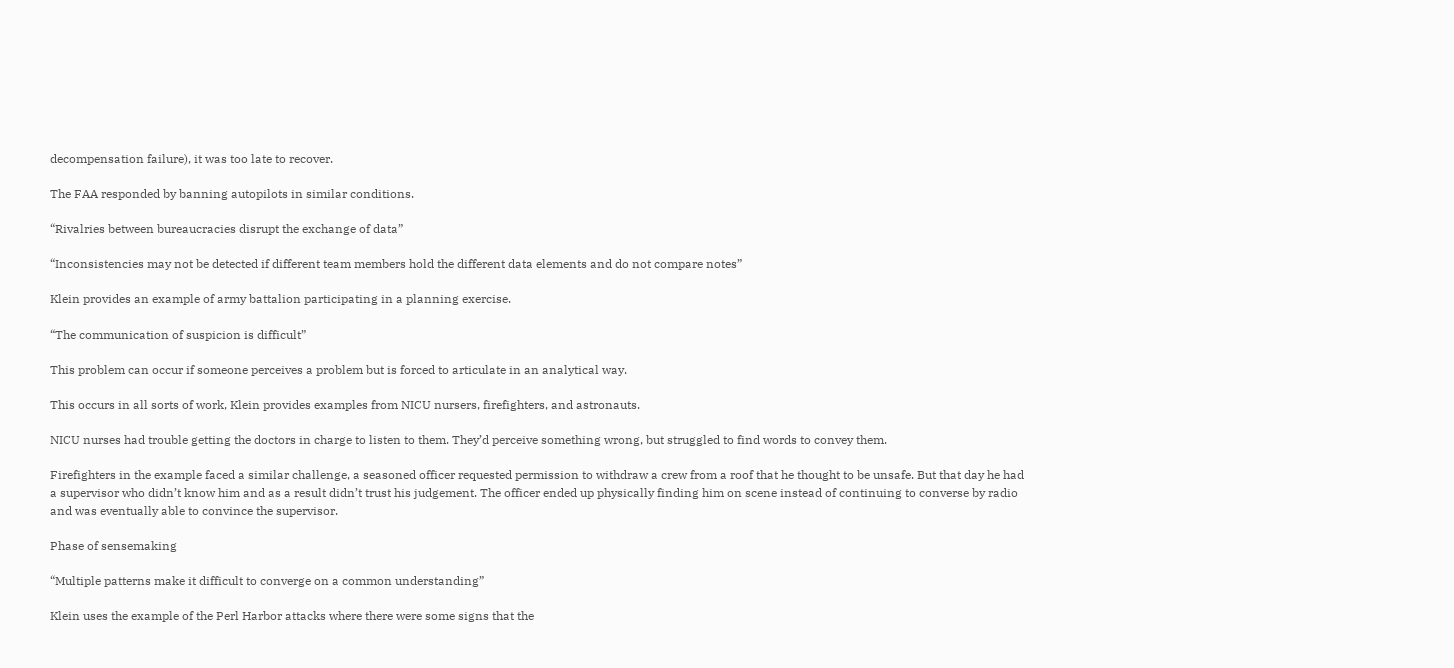decompensation failure), it was too late to recover.

The FAA responded by banning autopilots in similar conditions.

“Rivalries between bureaucracies disrupt the exchange of data”

“Inconsistencies may not be detected if different team members hold the different data elements and do not compare notes”

Klein provides an example of army battalion participating in a planning exercise.

“The communication of suspicion is difficult”

This problem can occur if someone perceives a problem but is forced to articulate in an analytical way.

This occurs in all sorts of work, Klein provides examples from NICU nursers, firefighters, and astronauts.

NICU nurses had trouble getting the doctors in charge to listen to them. They’d perceive something wrong, but struggled to find words to convey them.

Firefighters in the example faced a similar challenge, a seasoned officer requested permission to withdraw a crew from a roof that he thought to be unsafe. But that day he had a supervisor who didn’t know him and as a result didn’t trust his judgement. The officer ended up physically finding him on scene instead of continuing to converse by radio and was eventually able to convince the supervisor.

Phase of sensemaking

“Multiple patterns make it difficult to converge on a common understanding”

Klein uses the example of the Perl Harbor attacks where there were some signs that the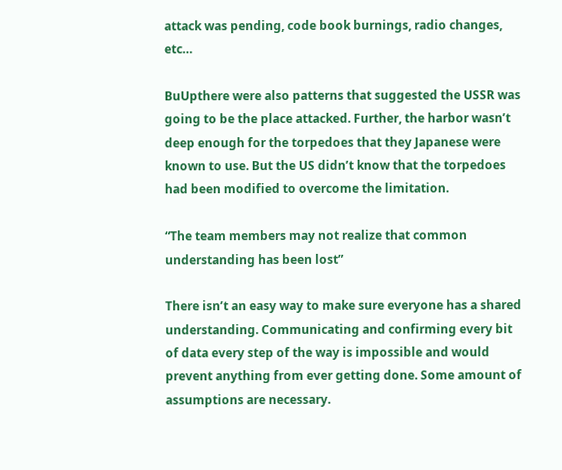attack was pending, code book burnings, radio changes, etc…

BuUpthere were also patterns that suggested the USSR was going to be the place attacked. Further, the harbor wasn’t deep enough for the torpedoes that they Japanese were known to use. But the US didn’t know that the torpedoes had been modified to overcome the limitation.

“The team members may not realize that common understanding has been lost”

There isn’t an easy way to make sure everyone has a shared understanding. Communicating and confirming every bit of data every step of the way is impossible and would prevent anything from ever getting done. Some amount of assumptions are necessary.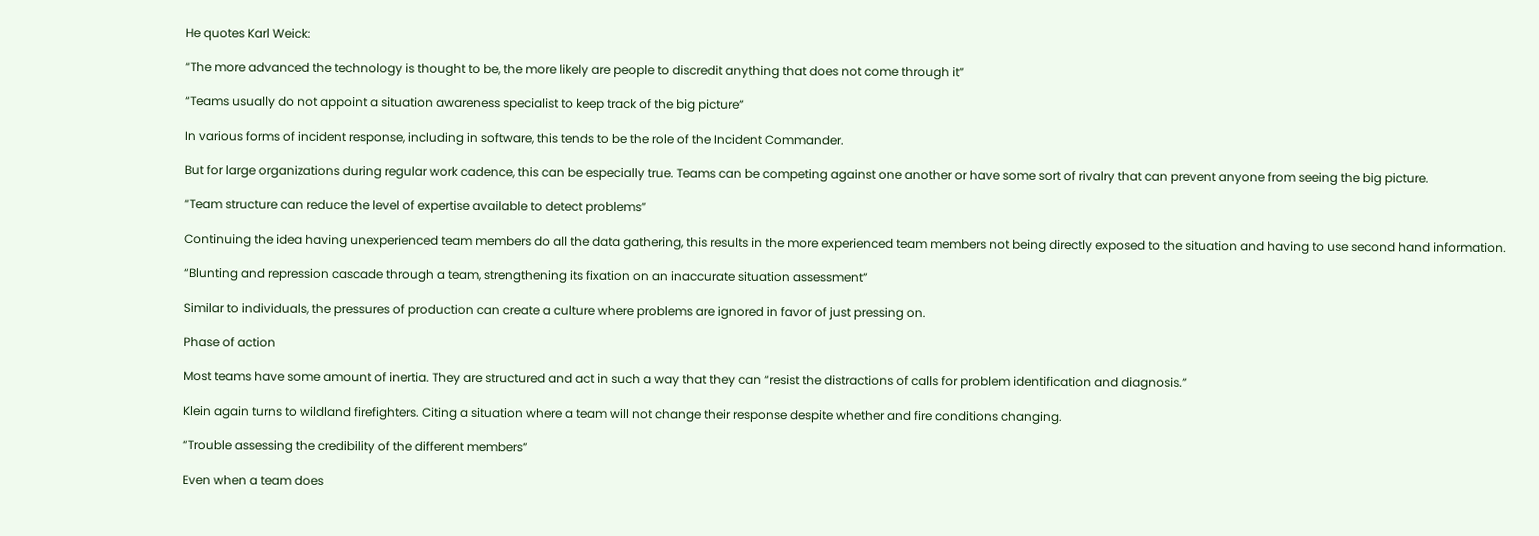He quotes Karl Weick:

“The more advanced the technology is thought to be, the more likely are people to discredit anything that does not come through it”

“Teams usually do not appoint a situation awareness specialist to keep track of the big picture”

In various forms of incident response, including in software, this tends to be the role of the Incident Commander.

But for large organizations during regular work cadence, this can be especially true. Teams can be competing against one another or have some sort of rivalry that can prevent anyone from seeing the big picture.

“Team structure can reduce the level of expertise available to detect problems”

Continuing the idea having unexperienced team members do all the data gathering, this results in the more experienced team members not being directly exposed to the situation and having to use second hand information.

“Blunting and repression cascade through a team, strengthening its fixation on an inaccurate situation assessment”

Similar to individuals, the pressures of production can create a culture where problems are ignored in favor of just pressing on.

Phase of action

Most teams have some amount of inertia. They are structured and act in such a way that they can “resist the distractions of calls for problem identification and diagnosis.”

Klein again turns to wildland firefighters. Citing a situation where a team will not change their response despite whether and fire conditions changing.

“Trouble assessing the credibility of the different members”

Even when a team does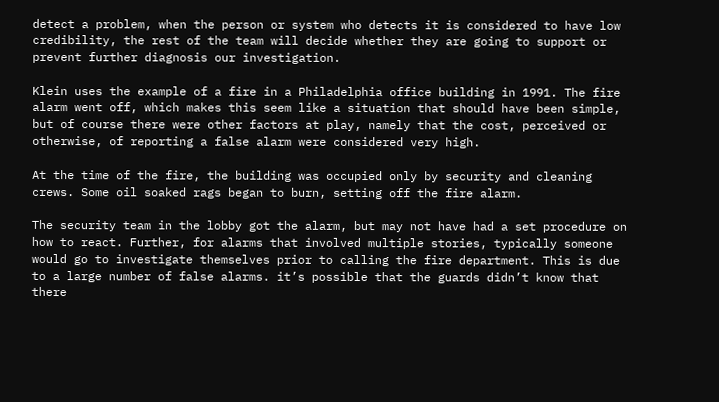detect a problem, when the person or system who detects it is considered to have low credibility, the rest of the team will decide whether they are going to support or prevent further diagnosis our investigation.

Klein uses the example of a fire in a Philadelphia office building in 1991. The fire alarm went off, which makes this seem like a situation that should have been simple, but of course there were other factors at play, namely that the cost, perceived or otherwise, of reporting a false alarm were considered very high.

At the time of the fire, the building was occupied only by security and cleaning crews. Some oil soaked rags began to burn, setting off the fire alarm.

The security team in the lobby got the alarm, but may not have had a set procedure on how to react. Further, for alarms that involved multiple stories, typically someone would go to investigate themselves prior to calling the fire department. This is due to a large number of false alarms. it’s possible that the guards didn’t know that there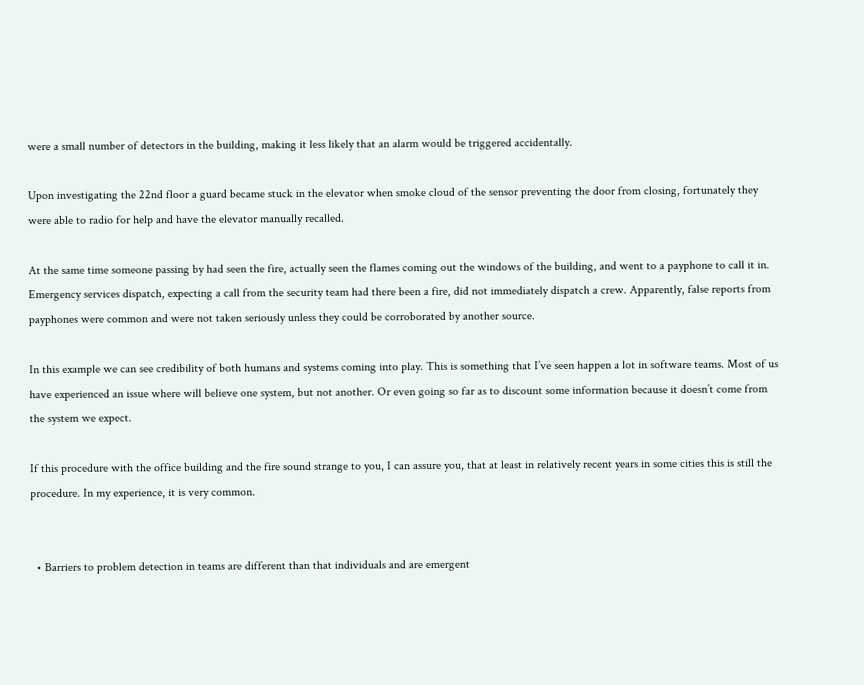were a small number of detectors in the building, making it less likely that an alarm would be triggered accidentally.

Upon investigating the 22nd floor a guard became stuck in the elevator when smoke cloud of the sensor preventing the door from closing, fortunately they were able to radio for help and have the elevator manually recalled.

At the same time someone passing by had seen the fire, actually seen the flames coming out the windows of the building, and went to a payphone to call it in. Emergency services dispatch, expecting a call from the security team had there been a fire, did not immediately dispatch a crew. Apparently, false reports from payphones were common and were not taken seriously unless they could be corroborated by another source.

In this example we can see credibility of both humans and systems coming into play. This is something that I’ve seen happen a lot in software teams. Most of us have experienced an issue where will believe one system, but not another. Or even going so far as to discount some information because it doesn’t come from the system we expect.

If this procedure with the office building and the fire sound strange to you, I can assure you, that at least in relatively recent years in some cities this is still the procedure. In my experience, it is very common.


  • Barriers to problem detection in teams are different than that individuals and are emergent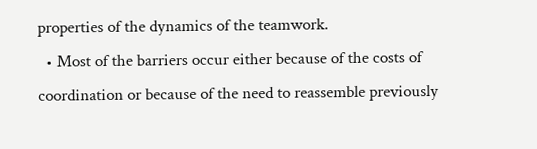properties of the dynamics of the teamwork.
  • Most of the barriers occur either because of the costs of coordination or because of the need to reassemble previously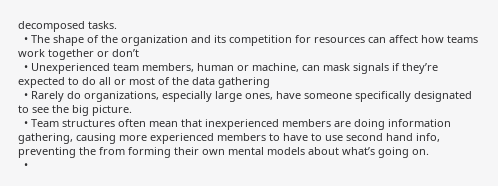decomposed tasks.
  • The shape of the organization and its competition for resources can affect how teams work together or don’t
  • Unexperienced team members, human or machine, can mask signals if they’re expected to do all or most of the data gathering
  • Rarely do organizations, especially large ones, have someone specifically designated to see the big picture.
  • Team structures often mean that inexperienced members are doing information gathering, causing more experienced members to have to use second hand info, preventing the from forming their own mental models about what’s going on.
  •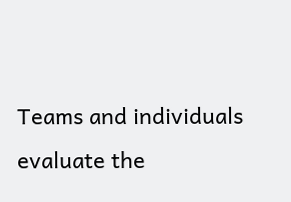Teams and individuals evaluate the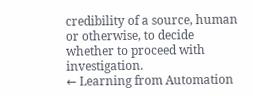credibility of a source, human or otherwise, to decide whether to proceed with investigation.
← Learning from Automation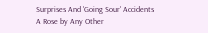Surprises And 'Going Sour' Accidents
A Rose by Any Other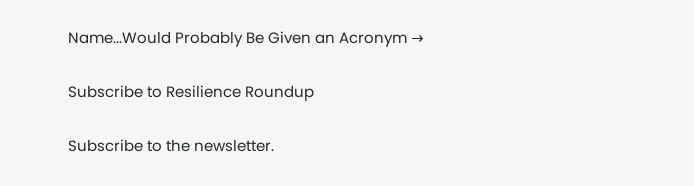Name...Would Probably Be Given an Acronym →

Subscribe to Resilience Roundup

Subscribe to the newsletter.